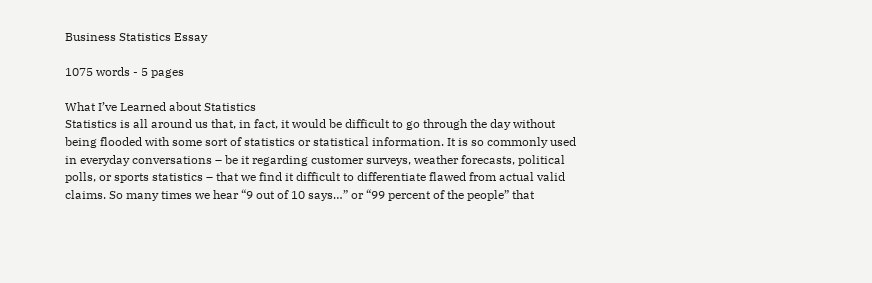Business Statistics Essay

1075 words - 5 pages

What I’ve Learned about Statistics
Statistics is all around us that, in fact, it would be difficult to go through the day without being flooded with some sort of statistics or statistical information. It is so commonly used in everyday conversations – be it regarding customer surveys, weather forecasts, political polls, or sports statistics – that we find it difficult to differentiate flawed from actual valid claims. So many times we hear “9 out of 10 says…” or “99 percent of the people” that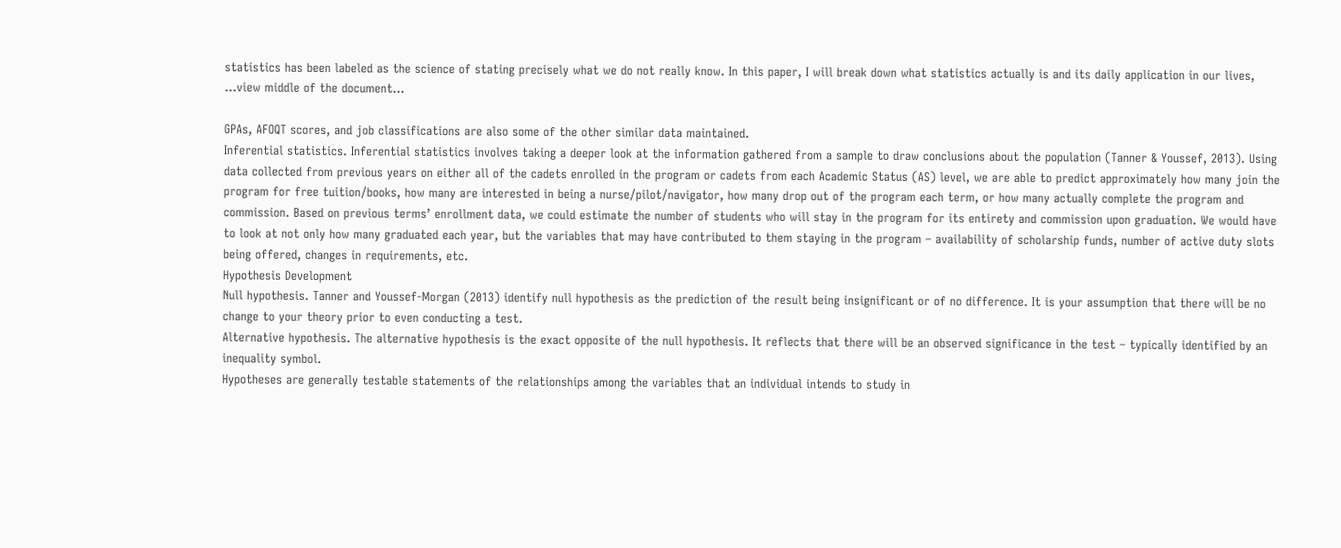statistics has been labeled as the science of stating precisely what we do not really know. In this paper, I will break down what statistics actually is and its daily application in our lives, ...view middle of the document...

GPAs, AFOQT scores, and job classifications are also some of the other similar data maintained.
Inferential statistics. Inferential statistics involves taking a deeper look at the information gathered from a sample to draw conclusions about the population (Tanner & Youssef, 2013). Using data collected from previous years on either all of the cadets enrolled in the program or cadets from each Academic Status (AS) level, we are able to predict approximately how many join the program for free tuition/books, how many are interested in being a nurse/pilot/navigator, how many drop out of the program each term, or how many actually complete the program and commission. Based on previous terms’ enrollment data, we could estimate the number of students who will stay in the program for its entirety and commission upon graduation. We would have to look at not only how many graduated each year, but the variables that may have contributed to them staying in the program – availability of scholarship funds, number of active duty slots being offered, changes in requirements, etc.
Hypothesis Development
Null hypothesis. Tanner and Youssef-Morgan (2013) identify null hypothesis as the prediction of the result being insignificant or of no difference. It is your assumption that there will be no change to your theory prior to even conducting a test.
Alternative hypothesis. The alternative hypothesis is the exact opposite of the null hypothesis. It reflects that there will be an observed significance in the test – typically identified by an inequality symbol.
Hypotheses are generally testable statements of the relationships among the variables that an individual intends to study in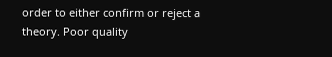order to either confirm or reject a theory. Poor quality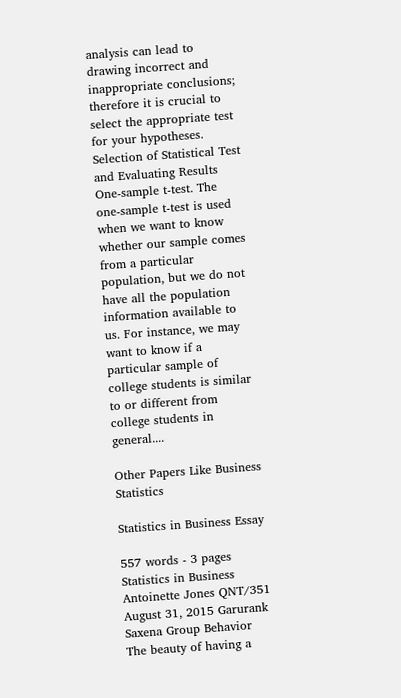analysis can lead to drawing incorrect and inappropriate conclusions; therefore it is crucial to select the appropriate test for your hypotheses.
Selection of Statistical Test and Evaluating Results
One-sample t-test. The one-sample t-test is used when we want to know whether our sample comes from a particular population, but we do not have all the population information available to us. For instance, we may want to know if a particular sample of college students is similar to or different from college students in general....

Other Papers Like Business Statistics

Statistics in Business Essay

557 words - 3 pages Statistics in Business Antoinette Jones QNT/351 August 31, 2015 Garurank Saxena Group Behavior The beauty of having a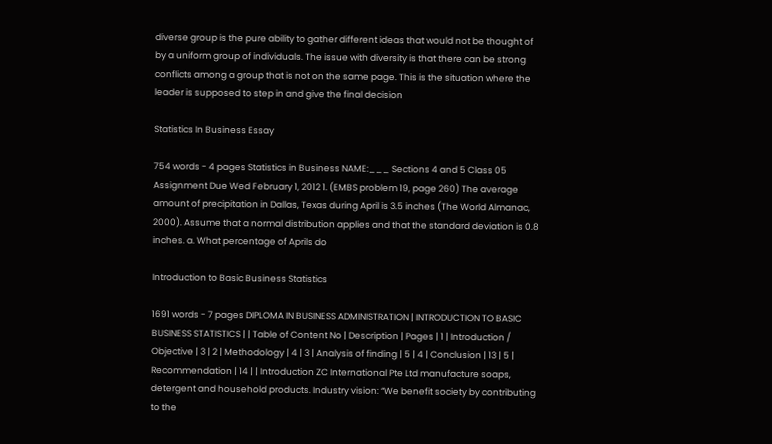diverse group is the pure ability to gather different ideas that would not be thought of by a uniform group of individuals. The issue with diversity is that there can be strong conflicts among a group that is not on the same page. This is the situation where the leader is supposed to step in and give the final decision

Statistics In Business Essay

754 words - 4 pages Statistics in Business NAME:___ Sections 4 and 5 Class 05 Assignment Due Wed February 1, 2012 1. (EMBS problem 19, page 260) The average amount of precipitation in Dallas, Texas during April is 3.5 inches (The World Almanac, 2000). Assume that a normal distribution applies and that the standard deviation is 0.8 inches. a. What percentage of Aprils do

Introduction to Basic Business Statistics

1691 words - 7 pages DIPLOMA IN BUSINESS ADMINISTRATION | INTRODUCTION TO BASIC BUSINESS STATISTICS | | Table of Content No | Description | Pages | 1 | Introduction / Objective | 3 | 2 | Methodology | 4 | 3 | Analysis of finding | 5 | 4 | Conclusion | 13 | 5 | Recommendation | 14 | | Introduction ZC International Pte Ltd manufacture soaps, detergent and household products. Industry vision: “We benefit society by contributing to the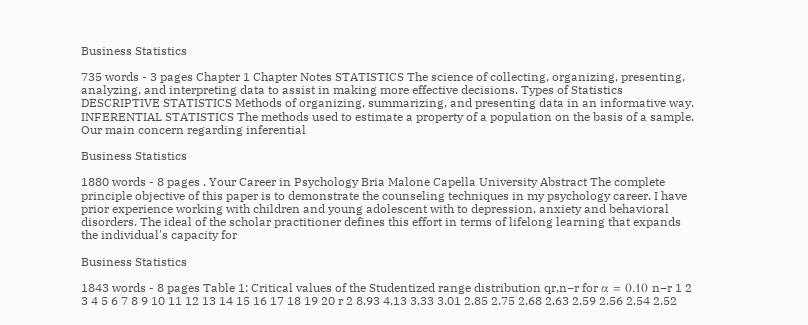Business Statistics

735 words - 3 pages Chapter 1 Chapter Notes STATISTICS The science of collecting, organizing, presenting, analyzing, and interpreting data to assist in making more effective decisions. Types of Statistics DESCRIPTIVE STATISTICS Methods of organizing, summarizing, and presenting data in an informative way. INFERENTIAL STATISTICS The methods used to estimate a property of a population on the basis of a sample. Our main concern regarding inferential

Business Statistics

1880 words - 8 pages . Your Career in Psychology Bria Malone Capella University Abstract The complete principle objective of this paper is to demonstrate the counseling techniques in my psychology career. I have prior experience working with children and young adolescent with to depression, anxiety and behavioral disorders. The ideal of the scholar practitioner defines this effort in terms of lifelong learning that expands the individual's capacity for

Business Statistics

1843 words - 8 pages Table 1: Critical values of the Studentized range distribution qr,n−r for α = 0.10 n−r 1 2 3 4 5 6 7 8 9 10 11 12 13 14 15 16 17 18 19 20 r 2 8.93 4.13 3.33 3.01 2.85 2.75 2.68 2.63 2.59 2.56 2.54 2.52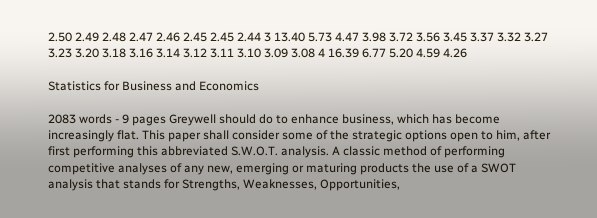2.50 2.49 2.48 2.47 2.46 2.45 2.45 2.44 3 13.40 5.73 4.47 3.98 3.72 3.56 3.45 3.37 3.32 3.27 3.23 3.20 3.18 3.16 3.14 3.12 3.11 3.10 3.09 3.08 4 16.39 6.77 5.20 4.59 4.26

Statistics for Business and Economics

2083 words - 9 pages Greywell should do to enhance business, which has become increasingly flat. This paper shall consider some of the strategic options open to him, after first performing this abbreviated S.W.O.T. analysis. A classic method of performing competitive analyses of any new, emerging or maturing products the use of a SWOT analysis that stands for Strengths, Weaknesses, Opportunities,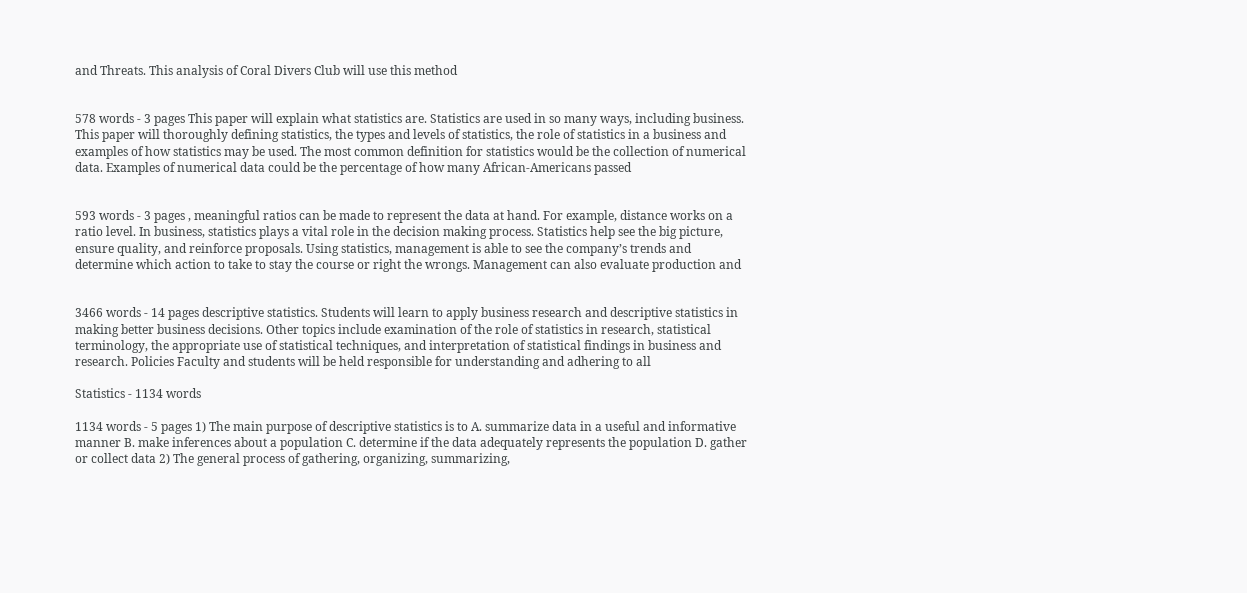and Threats. This analysis of Coral Divers Club will use this method


578 words - 3 pages This paper will explain what statistics are. Statistics are used in so many ways, including business. This paper will thoroughly defining statistics, the types and levels of statistics, the role of statistics in a business and examples of how statistics may be used. The most common definition for statistics would be the collection of numerical data. Examples of numerical data could be the percentage of how many African-Americans passed


593 words - 3 pages , meaningful ratios can be made to represent the data at hand. For example, distance works on a ratio level. In business, statistics plays a vital role in the decision making process. Statistics help see the big picture, ensure quality, and reinforce proposals. Using statistics, management is able to see the company’s trends and determine which action to take to stay the course or right the wrongs. Management can also evaluate production and


3466 words - 14 pages descriptive statistics. Students will learn to apply business research and descriptive statistics in making better business decisions. Other topics include examination of the role of statistics in research, statistical terminology, the appropriate use of statistical techniques, and interpretation of statistical findings in business and research. Policies Faculty and students will be held responsible for understanding and adhering to all

Statistics - 1134 words

1134 words - 5 pages 1) The main purpose of descriptive statistics is to A. summarize data in a useful and informative manner B. make inferences about a population C. determine if the data adequately represents the population D. gather or collect data 2) The general process of gathering, organizing, summarizing,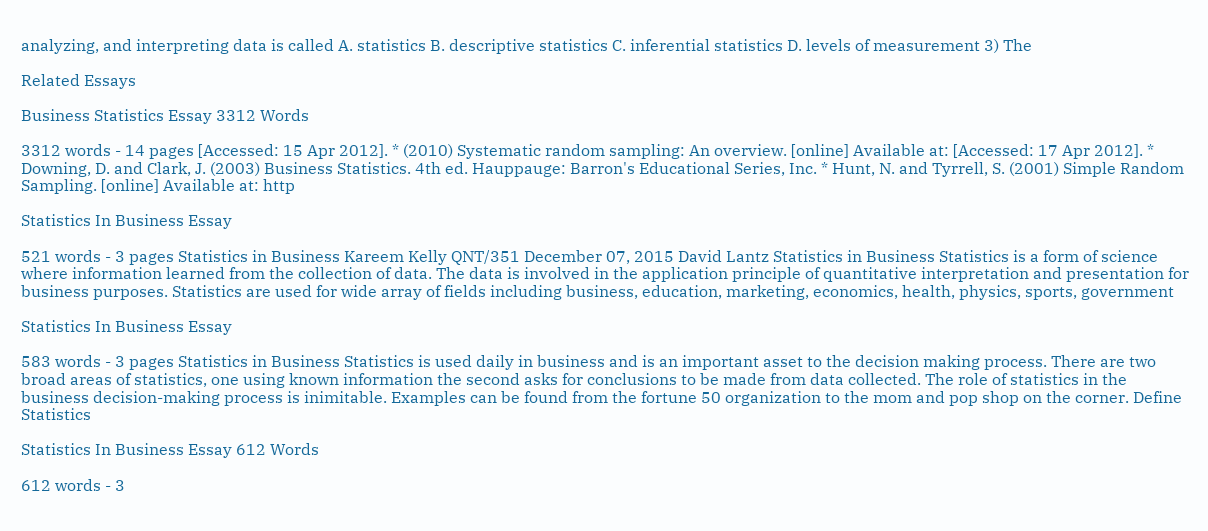analyzing, and interpreting data is called A. statistics B. descriptive statistics C. inferential statistics D. levels of measurement 3) The

Related Essays

Business Statistics Essay 3312 Words

3312 words - 14 pages [Accessed: 15 Apr 2012]. * (2010) Systematic random sampling: An overview. [online] Available at: [Accessed: 17 Apr 2012]. * Downing, D. and Clark, J. (2003) Business Statistics. 4th ed. Hauppauge: Barron's Educational Series, Inc. * Hunt, N. and Tyrrell, S. (2001) Simple Random Sampling. [online] Available at: http

Statistics In Business Essay

521 words - 3 pages Statistics in Business Kareem Kelly QNT/351 December 07, 2015 David Lantz Statistics in Business Statistics is a form of science where information learned from the collection of data. The data is involved in the application principle of quantitative interpretation and presentation for business purposes. Statistics are used for wide array of fields including business, education, marketing, economics, health, physics, sports, government

Statistics In Business Essay

583 words - 3 pages Statistics in Business Statistics is used daily in business and is an important asset to the decision making process. There are two broad areas of statistics, one using known information the second asks for conclusions to be made from data collected. The role of statistics in the business decision-making process is inimitable. Examples can be found from the fortune 50 organization to the mom and pop shop on the corner. Define Statistics

Statistics In Business Essay 612 Words

612 words - 3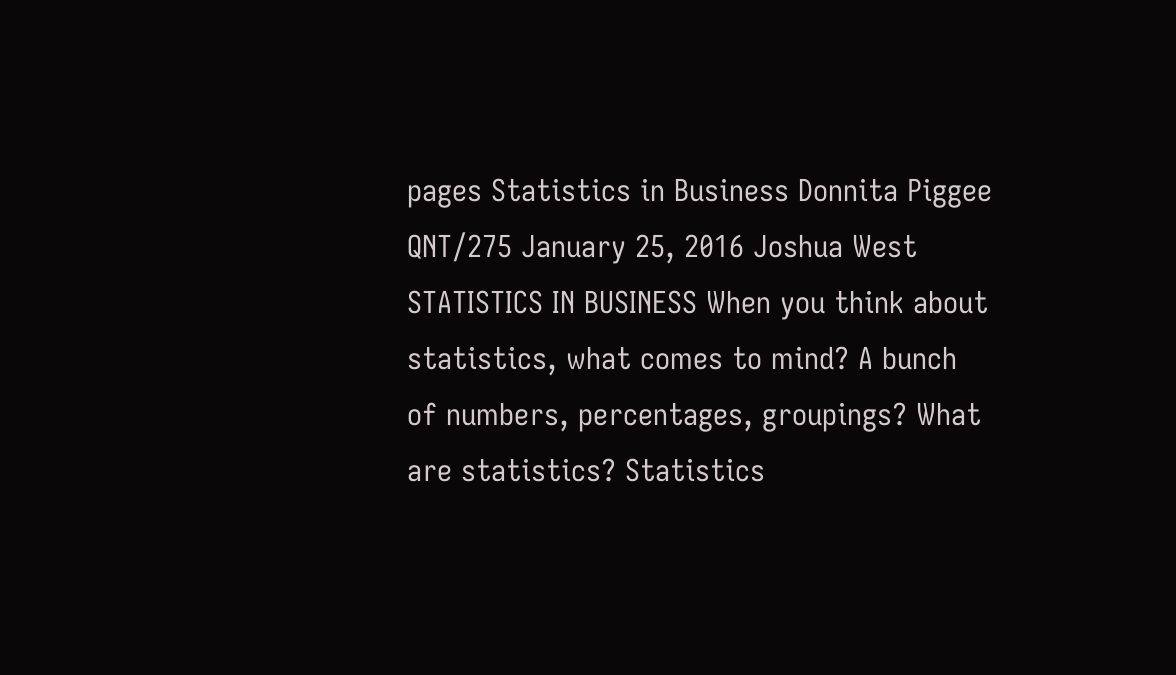pages Statistics in Business Donnita Piggee QNT/275 January 25, 2016 Joshua West STATISTICS IN BUSINESS When you think about statistics, what comes to mind? A bunch of numbers, percentages, groupings? What are statistics? Statistics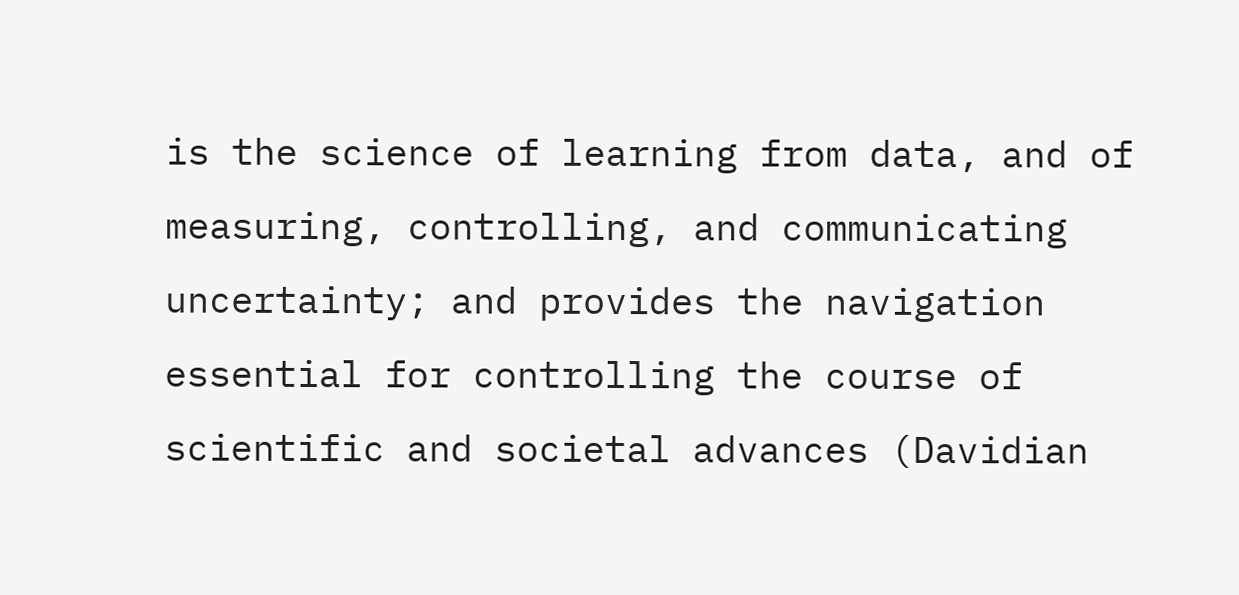is the science of learning from data, and of measuring, controlling, and communicating uncertainty; and provides the navigation essential for controlling the course of scientific and societal advances (Davidian